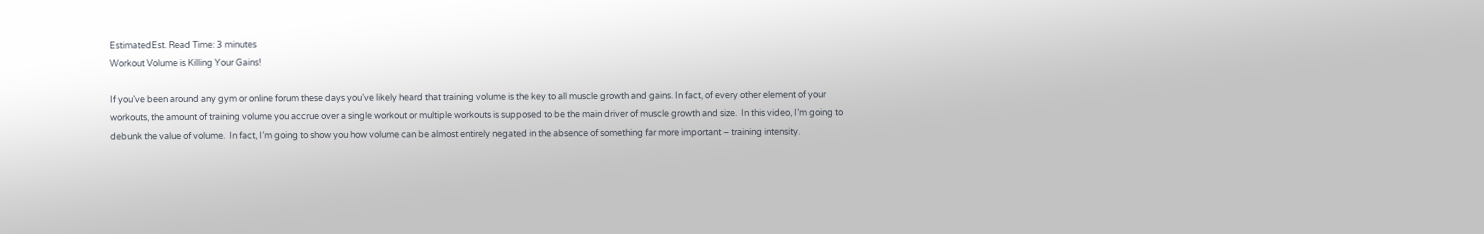EstimatedEst. Read Time: 3 minutes
Workout Volume is Killing Your Gains!

If you’ve been around any gym or online forum these days you’ve likely heard that training volume is the key to all muscle growth and gains. In fact, of every other element of your workouts, the amount of training volume you accrue over a single workout or multiple workouts is supposed to be the main driver of muscle growth and size.  In this video, I’m going to debunk the value of volume.  In fact, I’m going to show you how volume can be almost entirely negated in the absence of something far more important – training intensity.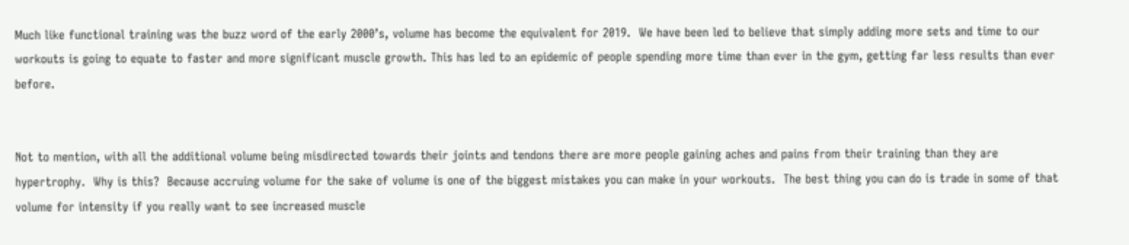Much like functional training was the buzz word of the early 2000’s, volume has become the equivalent for 2019.  We have been led to believe that simply adding more sets and time to our workouts is going to equate to faster and more significant muscle growth. This has led to an epidemic of people spending more time than ever in the gym, getting far less results than ever before.


Not to mention, with all the additional volume being misdirected towards their joints and tendons there are more people gaining aches and pains from their training than they are hypertrophy.  Why is this?  Because accruing volume for the sake of volume is one of the biggest mistakes you can make in your workouts.  The best thing you can do is trade in some of that volume for intensity if you really want to see increased muscle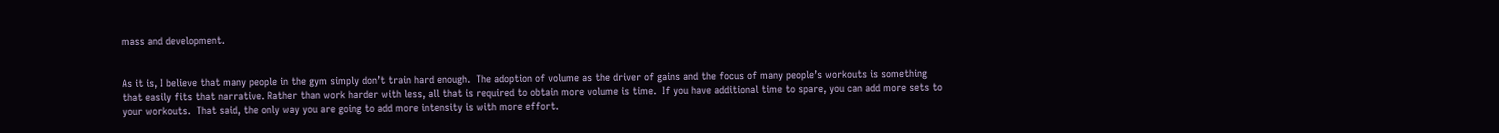mass and development.


As it is, I believe that many people in the gym simply don’t train hard enough.  The adoption of volume as the driver of gains and the focus of many people’s workouts is something that easily fits that narrative. Rather than work harder with less, all that is required to obtain more volume is time.  If you have additional time to spare, you can add more sets to your workouts.  That said, the only way you are going to add more intensity is with more effort.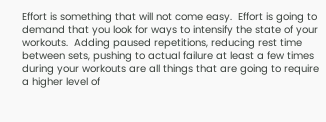Effort is something that will not come easy.  Effort is going to demand that you look for ways to intensify the state of your workouts.  Adding paused repetitions, reducing rest time between sets, pushing to actual failure at least a few times during your workouts are all things that are going to require a higher level of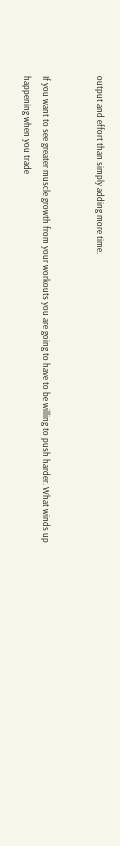output and effort than simply adding more time.


If you want to see greater muscle growth from your workouts you are going to have to be willing to push harder. What winds up happening when you trade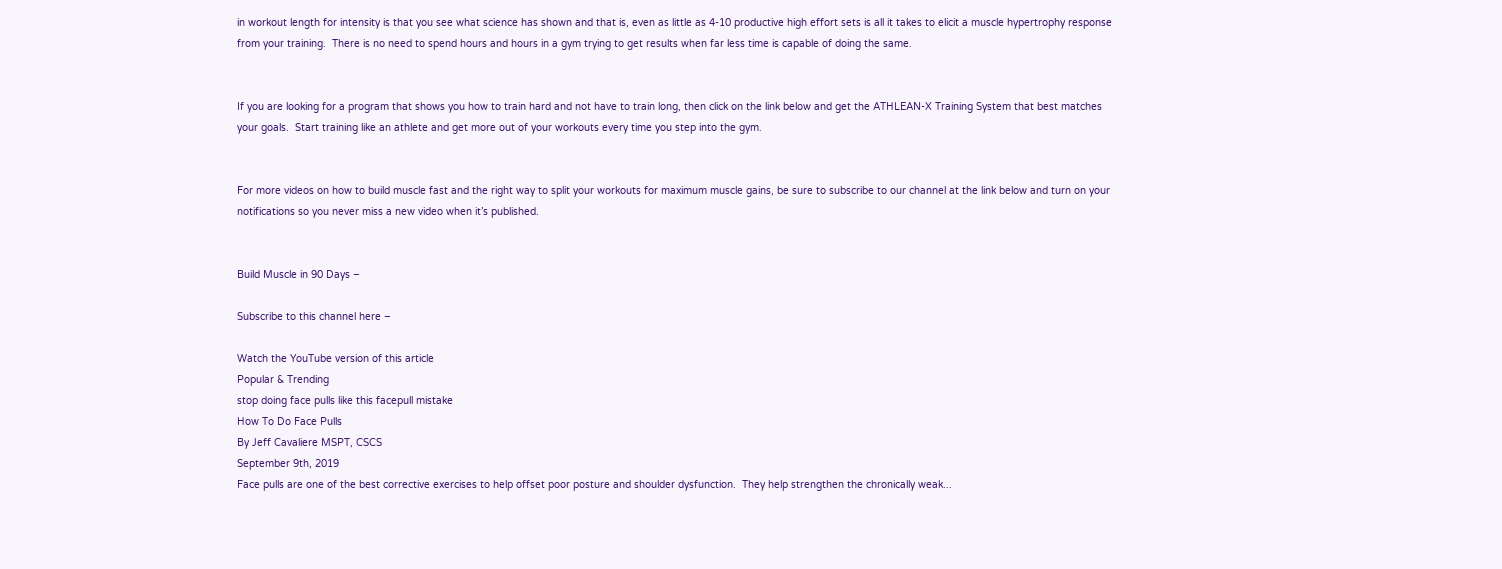in workout length for intensity is that you see what science has shown and that is, even as little as 4-10 productive high effort sets is all it takes to elicit a muscle hypertrophy response from your training.  There is no need to spend hours and hours in a gym trying to get results when far less time is capable of doing the same.


If you are looking for a program that shows you how to train hard and not have to train long, then click on the link below and get the ATHLEAN-X Training System that best matches your goals.  Start training like an athlete and get more out of your workouts every time you step into the gym.


For more videos on how to build muscle fast and the right way to split your workouts for maximum muscle gains, be sure to subscribe to our channel at the link below and turn on your notifications so you never miss a new video when it’s published.


Build Muscle in 90 Days –

Subscribe to this channel here –

Watch the YouTube version of this article
Popular & Trending
stop doing face pulls like this facepull mistake
How To Do Face Pulls
By Jeff Cavaliere MSPT, CSCS
September 9th, 2019
Face pulls are one of the best corrective exercises to help offset poor posture and shoulder dysfunction.  They help strengthen the chronically weak...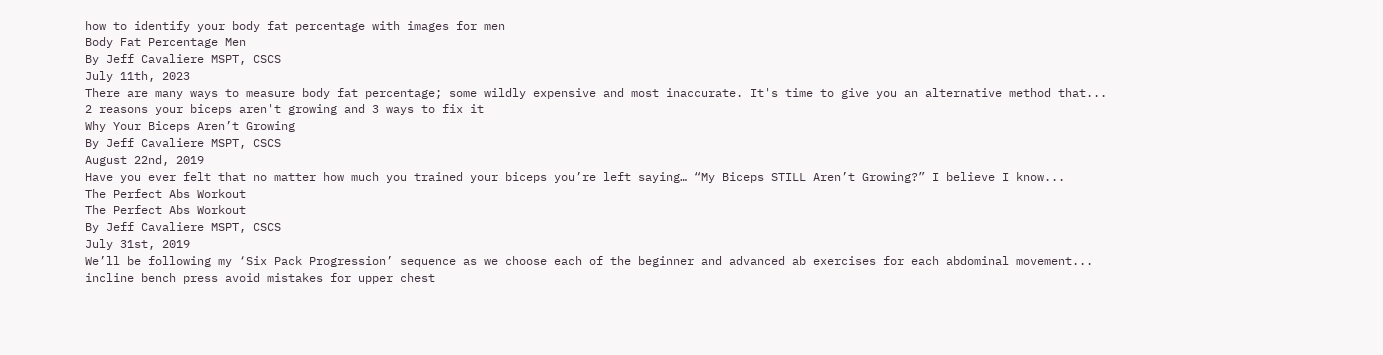how to identify your body fat percentage with images for men
Body Fat Percentage Men
By Jeff Cavaliere MSPT, CSCS
July 11th, 2023
There are many ways to measure body fat percentage; some wildly expensive and most inaccurate. It's time to give you an alternative method that...
2 reasons your biceps aren't growing and 3 ways to fix it
Why Your Biceps Aren’t Growing
By Jeff Cavaliere MSPT, CSCS
August 22nd, 2019
Have you ever felt that no matter how much you trained your biceps you’re left saying… “My Biceps STILL Aren’t Growing?” I believe I know...
The Perfect Abs Workout
The Perfect Abs Workout
By Jeff Cavaliere MSPT, CSCS
July 31st, 2019
We’ll be following my ‘Six Pack Progression’ sequence as we choose each of the beginner and advanced ab exercises for each abdominal movement...
incline bench press avoid mistakes for upper chest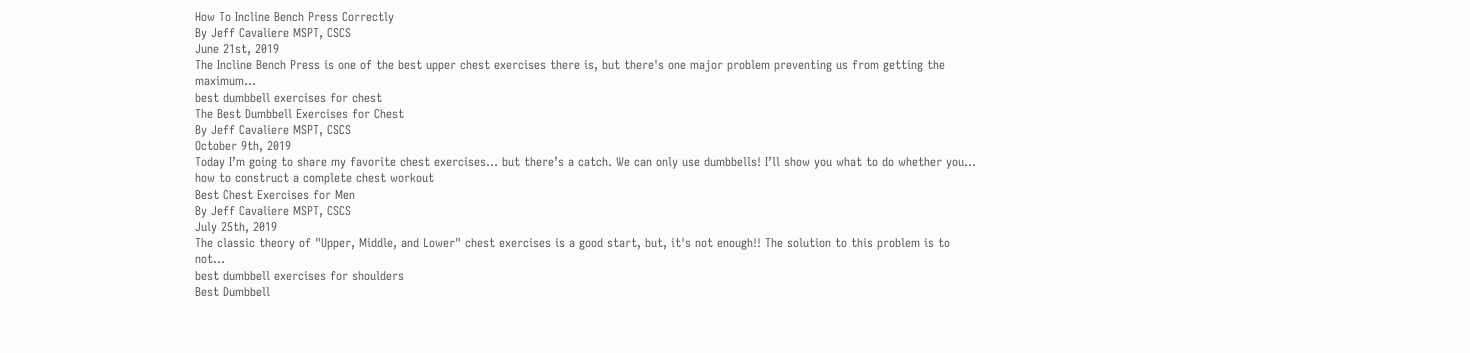How To Incline Bench Press Correctly
By Jeff Cavaliere MSPT, CSCS
June 21st, 2019
The Incline Bench Press is one of the best upper chest exercises there is, but there's one major problem preventing us from getting the maximum...
best dumbbell exercises for chest
The Best Dumbbell Exercises for Chest
By Jeff Cavaliere MSPT, CSCS
October 9th, 2019
Today I’m going to share my favorite chest exercises… but there’s a catch. We can only use dumbbells! I’ll show you what to do whether you...
how to construct a complete chest workout
Best Chest Exercises for Men
By Jeff Cavaliere MSPT, CSCS
July 25th, 2019
The classic theory of "Upper, Middle, and Lower" chest exercises is a good start, but, it's not enough!! The solution to this problem is to not...
best dumbbell exercises for shoulders
Best Dumbbell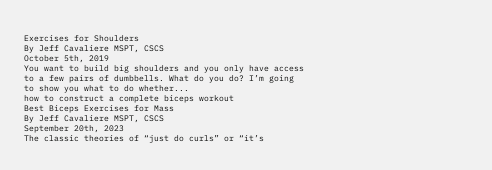Exercises for Shoulders
By Jeff Cavaliere MSPT, CSCS
October 5th, 2019
You want to build big shoulders and you only have access to a few pairs of dumbbells. What do you do? I’m going to show you what to do whether...
how to construct a complete biceps workout
Best Biceps Exercises for Mass
By Jeff Cavaliere MSPT, CSCS
September 20th, 2023
The classic theories of “just do curls” or “it’s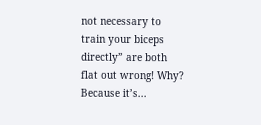not necessary to train your biceps directly” are both flat out wrong! Why? Because it’s...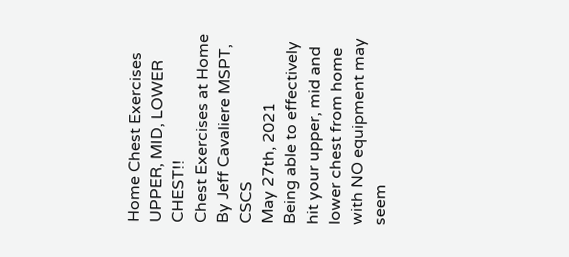Home Chest Exercises UPPER, MID, LOWER CHEST!!
Chest Exercises at Home
By Jeff Cavaliere MSPT, CSCS
May 27th, 2021
Being able to effectively hit your upper, mid and lower chest from home with NO equipment may seem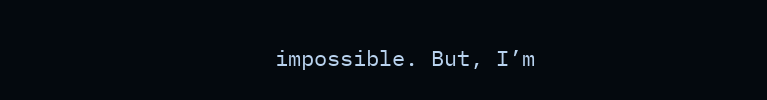impossible. But, I’m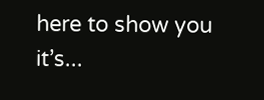here to show you it’s...